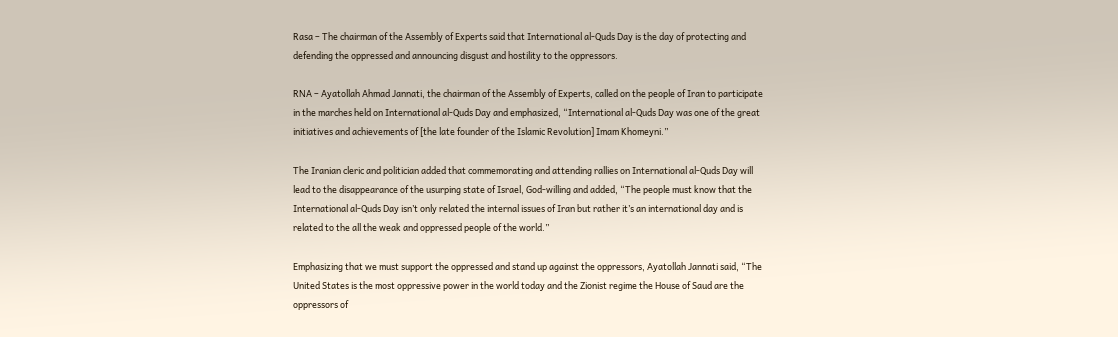Rasa – The chairman of the Assembly of Experts said that International al-Quds Day is the day of protecting and defending the oppressed and announcing disgust and hostility to the oppressors.

RNA – Ayatollah Ahmad Jannati, the chairman of the Assembly of Experts, called on the people of Iran to participate in the marches held on International al-Quds Day and emphasized, “International al-Quds Day was one of the great initiatives and achievements of [the late founder of the Islamic Revolution] Imam Khomeyni.”

The Iranian cleric and politician added that commemorating and attending rallies on International al-Quds Day will lead to the disappearance of the usurping state of Israel, God-willing and added, “The people must know that the International al-Quds Day isn’t only related the internal issues of Iran but rather it’s an international day and is related to the all the weak and oppressed people of the world.”

Emphasizing that we must support the oppressed and stand up against the oppressors, Ayatollah Jannati said, “The United States is the most oppressive power in the world today and the Zionist regime the House of Saud are the oppressors of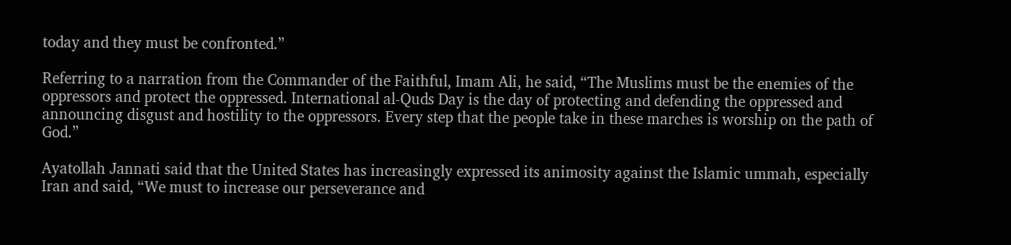today and they must be confronted.”

Referring to a narration from the Commander of the Faithful, Imam Ali, he said, “The Muslims must be the enemies of the oppressors and protect the oppressed. International al-Quds Day is the day of protecting and defending the oppressed and announcing disgust and hostility to the oppressors. Every step that the people take in these marches is worship on the path of God.”

Ayatollah Jannati said that the United States has increasingly expressed its animosity against the Islamic ummah, especially Iran and said, “We must to increase our perseverance and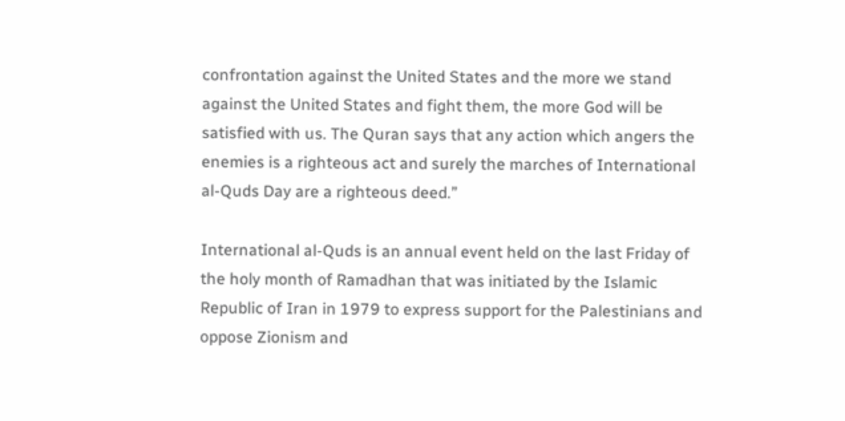confrontation against the United States and the more we stand against the United States and fight them, the more God will be satisfied with us. The Quran says that any action which angers the enemies is a righteous act and surely the marches of International al-Quds Day are a righteous deed.”

International al-Quds is an annual event held on the last Friday of the holy month of Ramadhan that was initiated by the Islamic Republic of Iran in 1979 to express support for the Palestinians and oppose Zionism and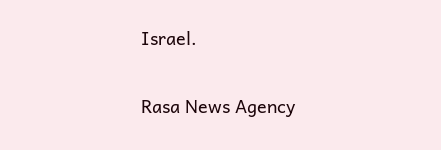Israel.

Rasa News Agency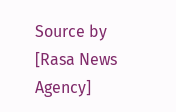Source by [Rasa News Agency]